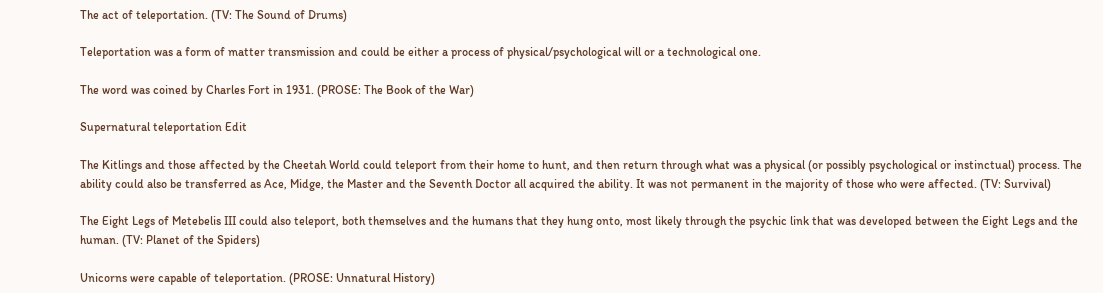The act of teleportation. (TV: The Sound of Drums)

Teleportation was a form of matter transmission and could be either a process of physical/psychological will or a technological one.

The word was coined by Charles Fort in 1931. (PROSE: The Book of the War)

Supernatural teleportation Edit

The Kitlings and those affected by the Cheetah World could teleport from their home to hunt, and then return through what was a physical (or possibly psychological or instinctual) process. The ability could also be transferred as Ace, Midge, the Master and the Seventh Doctor all acquired the ability. It was not permanent in the majority of those who were affected. (TV: Survival)

The Eight Legs of Metebelis III could also teleport, both themselves and the humans that they hung onto, most likely through the psychic link that was developed between the Eight Legs and the human. (TV: Planet of the Spiders)

Unicorns were capable of teleportation. (PROSE: Unnatural History)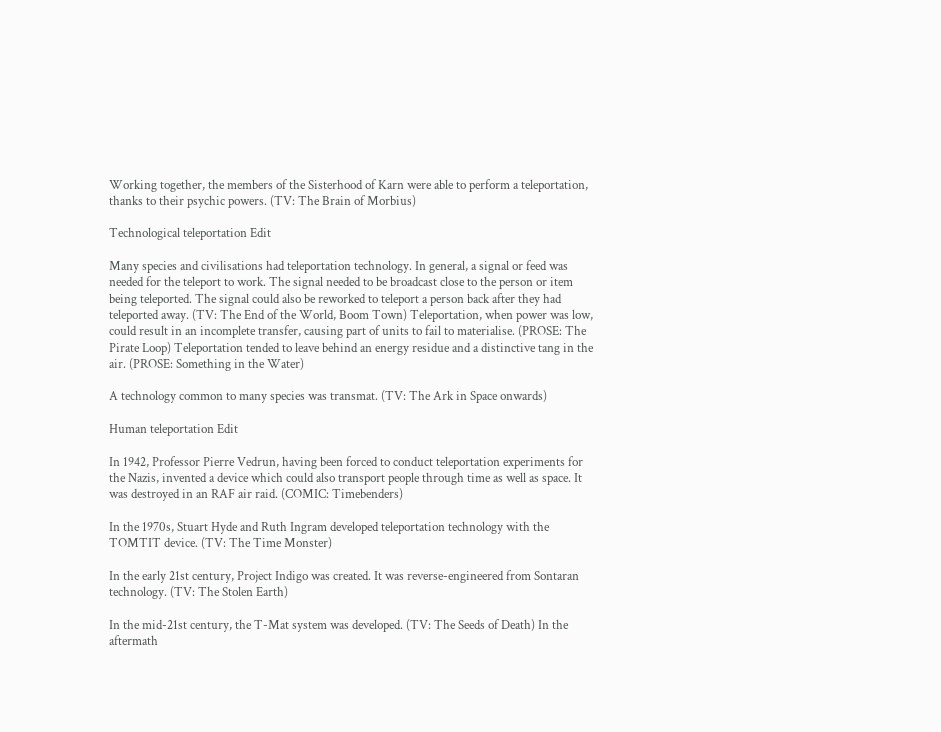Working together, the members of the Sisterhood of Karn were able to perform a teleportation, thanks to their psychic powers. (TV: The Brain of Morbius)

Technological teleportation Edit

Many species and civilisations had teleportation technology. In general, a signal or feed was needed for the teleport to work. The signal needed to be broadcast close to the person or item being teleported. The signal could also be reworked to teleport a person back after they had teleported away. (TV: The End of the World, Boom Town) Teleportation, when power was low, could result in an incomplete transfer, causing part of units to fail to materialise. (PROSE: The Pirate Loop) Teleportation tended to leave behind an energy residue and a distinctive tang in the air. (PROSE: Something in the Water)

A technology common to many species was transmat. (TV: The Ark in Space onwards)

Human teleportation Edit

In 1942, Professor Pierre Vedrun, having been forced to conduct teleportation experiments for the Nazis, invented a device which could also transport people through time as well as space. It was destroyed in an RAF air raid. (COMIC: Timebenders)

In the 1970s, Stuart Hyde and Ruth Ingram developed teleportation technology with the TOMTIT device. (TV: The Time Monster)

In the early 21st century, Project Indigo was created. It was reverse-engineered from Sontaran technology. (TV: The Stolen Earth)

In the mid-21st century, the T-Mat system was developed. (TV: The Seeds of Death) In the aftermath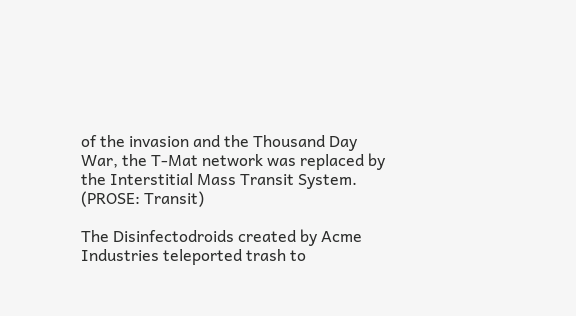of the invasion and the Thousand Day War, the T-Mat network was replaced by the Interstitial Mass Transit System. (PROSE: Transit)

The Disinfectodroids created by Acme Industries teleported trash to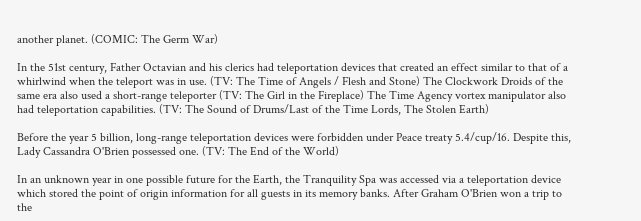another planet. (COMIC: The Germ War)

In the 51st century, Father Octavian and his clerics had teleportation devices that created an effect similar to that of a whirlwind when the teleport was in use. (TV: The Time of Angels / Flesh and Stone) The Clockwork Droids of the same era also used a short-range teleporter (TV: The Girl in the Fireplace) The Time Agency vortex manipulator also had teleportation capabilities. (TV: The Sound of Drums/Last of the Time Lords, The Stolen Earth)

Before the year 5 billion, long-range teleportation devices were forbidden under Peace treaty 5.4/cup/16. Despite this, Lady Cassandra O'Brien possessed one. (TV: The End of the World)

In an unknown year in one possible future for the Earth, the Tranquility Spa was accessed via a teleportation device which stored the point of origin information for all guests in its memory banks. After Graham O'Brien won a trip to the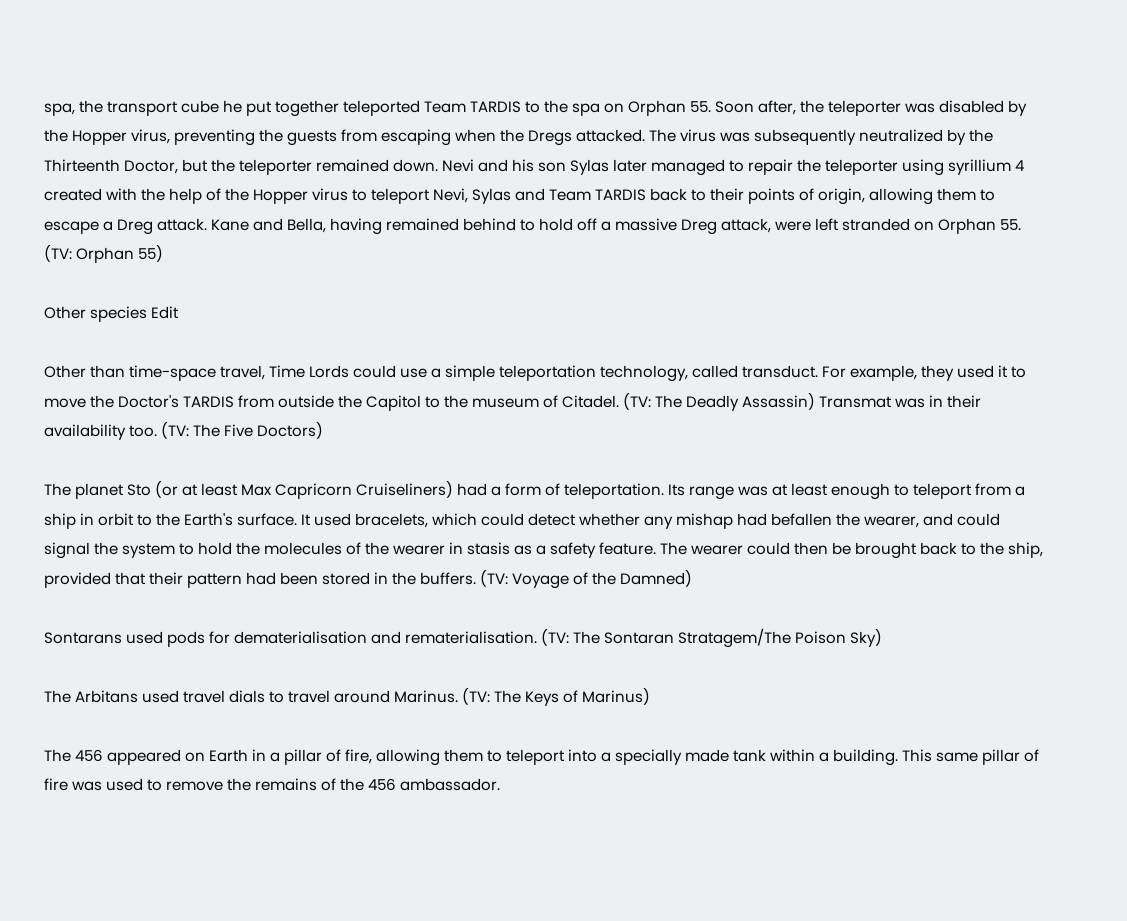spa, the transport cube he put together teleported Team TARDIS to the spa on Orphan 55. Soon after, the teleporter was disabled by the Hopper virus, preventing the guests from escaping when the Dregs attacked. The virus was subsequently neutralized by the Thirteenth Doctor, but the teleporter remained down. Nevi and his son Sylas later managed to repair the teleporter using syrillium 4 created with the help of the Hopper virus to teleport Nevi, Sylas and Team TARDIS back to their points of origin, allowing them to escape a Dreg attack. Kane and Bella, having remained behind to hold off a massive Dreg attack, were left stranded on Orphan 55. (TV: Orphan 55)

Other species Edit

Other than time-space travel, Time Lords could use a simple teleportation technology, called transduct. For example, they used it to move the Doctor's TARDIS from outside the Capitol to the museum of Citadel. (TV: The Deadly Assassin) Transmat was in their availability too. (TV: The Five Doctors)

The planet Sto (or at least Max Capricorn Cruiseliners) had a form of teleportation. Its range was at least enough to teleport from a ship in orbit to the Earth's surface. It used bracelets, which could detect whether any mishap had befallen the wearer, and could signal the system to hold the molecules of the wearer in stasis as a safety feature. The wearer could then be brought back to the ship, provided that their pattern had been stored in the buffers. (TV: Voyage of the Damned)

Sontarans used pods for dematerialisation and rematerialisation. (TV: The Sontaran Stratagem/The Poison Sky)

The Arbitans used travel dials to travel around Marinus. (TV: The Keys of Marinus)

The 456 appeared on Earth in a pillar of fire, allowing them to teleport into a specially made tank within a building. This same pillar of fire was used to remove the remains of the 456 ambassador.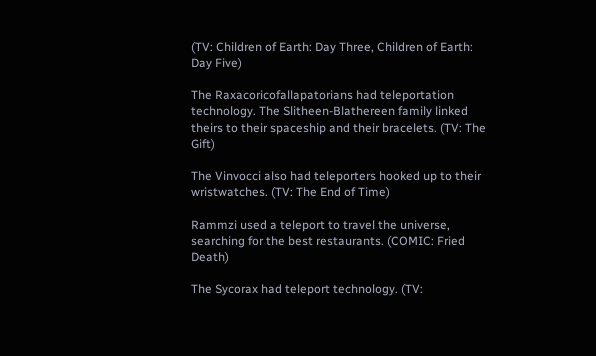(TV: Children of Earth: Day Three, Children of Earth: Day Five)

The Raxacoricofallapatorians had teleportation technology. The Slitheen-Blathereen family linked theirs to their spaceship and their bracelets. (TV: The Gift)

The Vinvocci also had teleporters hooked up to their wristwatches. (TV: The End of Time)

Rammzi used a teleport to travel the universe, searching for the best restaurants. (COMIC: Fried Death)

The Sycorax had teleport technology. (TV: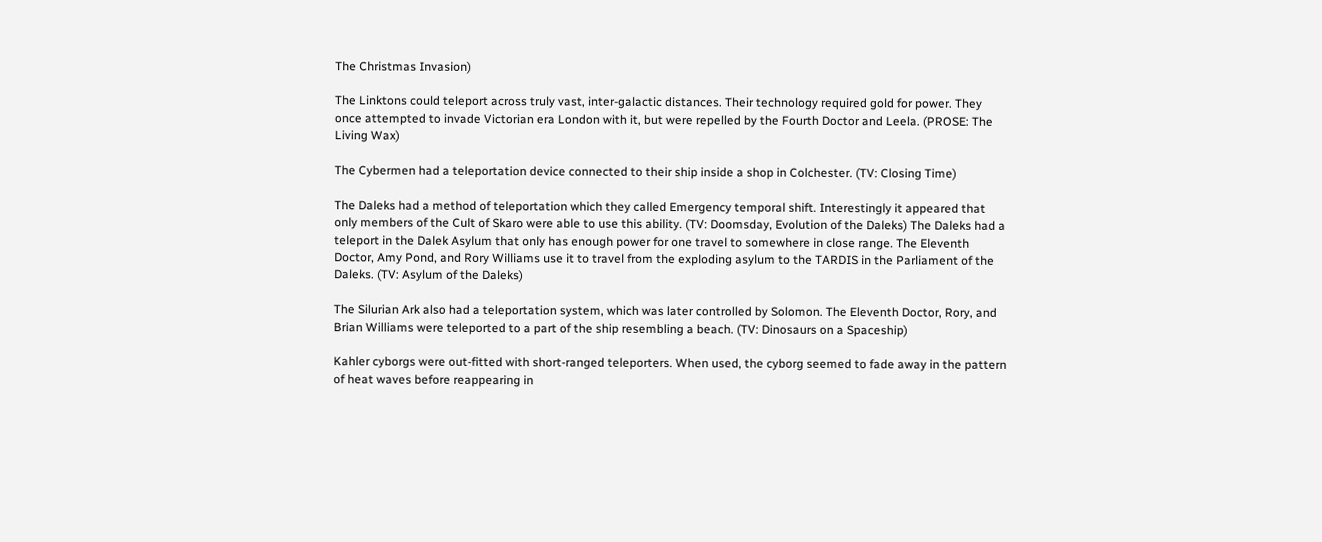The Christmas Invasion)

The Linktons could teleport across truly vast, inter-galactic distances. Their technology required gold for power. They once attempted to invade Victorian era London with it, but were repelled by the Fourth Doctor and Leela. (PROSE: The Living Wax)

The Cybermen had a teleportation device connected to their ship inside a shop in Colchester. (TV: Closing Time)

The Daleks had a method of teleportation which they called Emergency temporal shift. Interestingly it appeared that only members of the Cult of Skaro were able to use this ability. (TV: Doomsday, Evolution of the Daleks) The Daleks had a teleport in the Dalek Asylum that only has enough power for one travel to somewhere in close range. The Eleventh Doctor, Amy Pond, and Rory Williams use it to travel from the exploding asylum to the TARDIS in the Parliament of the Daleks. (TV: Asylum of the Daleks)

The Silurian Ark also had a teleportation system, which was later controlled by Solomon. The Eleventh Doctor, Rory, and Brian Williams were teleported to a part of the ship resembling a beach. (TV: Dinosaurs on a Spaceship)

Kahler cyborgs were out-fitted with short-ranged teleporters. When used, the cyborg seemed to fade away in the pattern of heat waves before reappearing in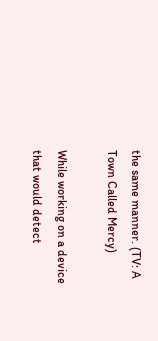the same manner. (TV: A Town Called Mercy)

While working on a device that would detect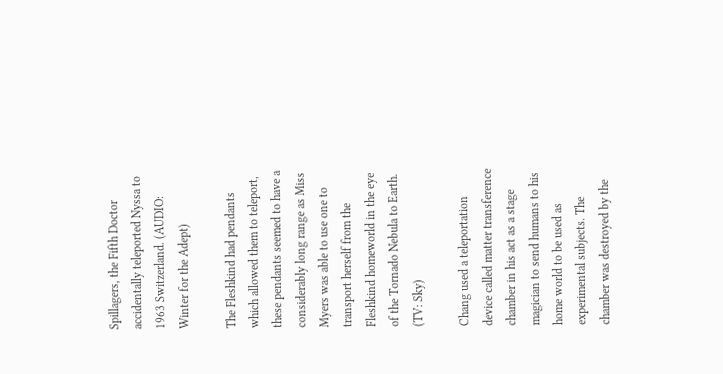Spillagers, the Fifth Doctor accidentally teleported Nyssa to 1963 Switzerland. (AUDIO: Winter for the Adept)

The Fleshkind had pendants which allowed them to teleport, these pendants seemed to have a considerably long range as Miss Myers was able to use one to transport herself from the Fleshkind homeworld in the eye of the Tornado Nebula to Earth. (TV: Sky)

Chang used a teleportation device called matter transference chamber in his act as a stage magician to send humans to his home world to be used as experimental subjects. The chamber was destroyed by the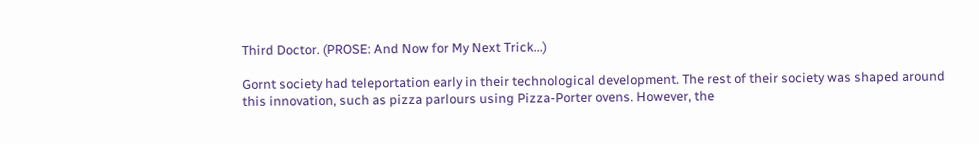Third Doctor. (PROSE: And Now for My Next Trick...)

Gornt society had teleportation early in their technological development. The rest of their society was shaped around this innovation, such as pizza parlours using Pizza-Porter ovens. However, the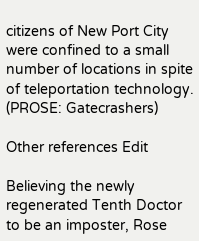citizens of New Port City were confined to a small number of locations in spite of teleportation technology. (PROSE: Gatecrashers)

Other references Edit

Believing the newly regenerated Tenth Doctor to be an imposter, Rose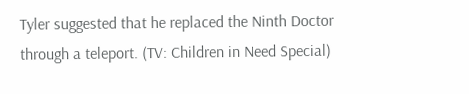Tyler suggested that he replaced the Ninth Doctor through a teleport. (TV: Children in Need Special)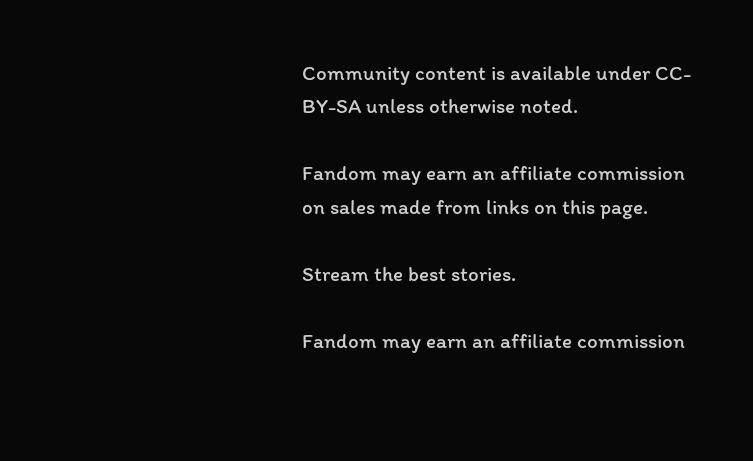Community content is available under CC-BY-SA unless otherwise noted.

Fandom may earn an affiliate commission on sales made from links on this page.

Stream the best stories.

Fandom may earn an affiliate commission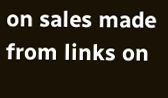on sales made from links on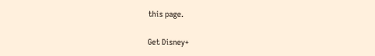this page.

Get Disney+